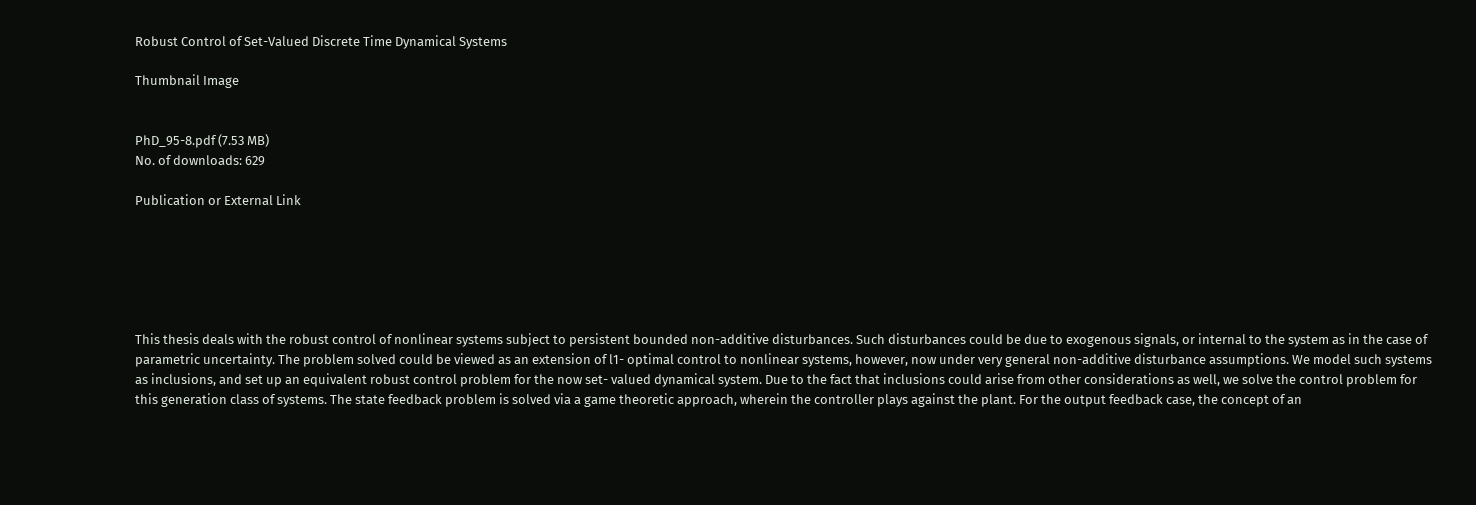Robust Control of Set-Valued Discrete Time Dynamical Systems

Thumbnail Image


PhD_95-8.pdf (7.53 MB)
No. of downloads: 629

Publication or External Link






This thesis deals with the robust control of nonlinear systems subject to persistent bounded non-additive disturbances. Such disturbances could be due to exogenous signals, or internal to the system as in the case of parametric uncertainty. The problem solved could be viewed as an extension of l1- optimal control to nonlinear systems, however, now under very general non-additive disturbance assumptions. We model such systems as inclusions, and set up an equivalent robust control problem for the now set- valued dynamical system. Due to the fact that inclusions could arise from other considerations as well, we solve the control problem for this generation class of systems. The state feedback problem is solved via a game theoretic approach, wherein the controller plays against the plant. For the output feedback case, the concept of an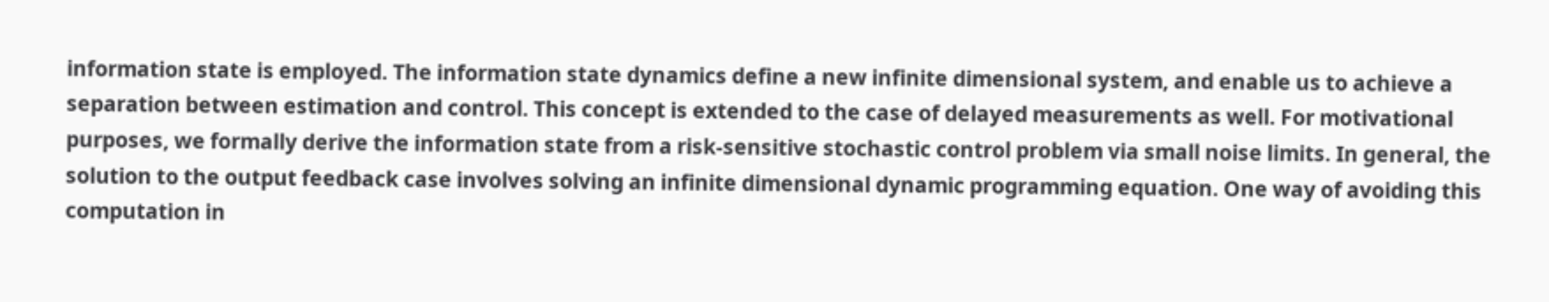information state is employed. The information state dynamics define a new infinite dimensional system, and enable us to achieve a separation between estimation and control. This concept is extended to the case of delayed measurements as well. For motivational purposes, we formally derive the information state from a risk-sensitive stochastic control problem via small noise limits. In general, the solution to the output feedback case involves solving an infinite dimensional dynamic programming equation. One way of avoiding this computation in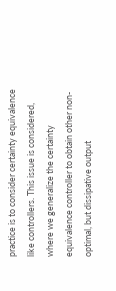practice is to consider certainty equivalence like controllers. This issue is considered, where we generalize the certainty equivalence controller to obtain other non-optimal, but dissipative output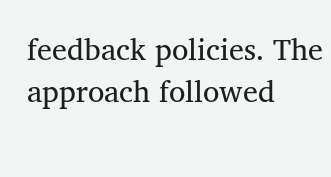feedback policies. The approach followed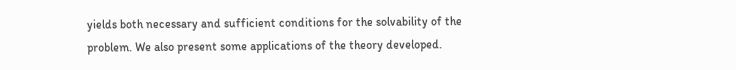yields both necessary and sufficient conditions for the solvability of the problem. We also present some applications of the theory developed.